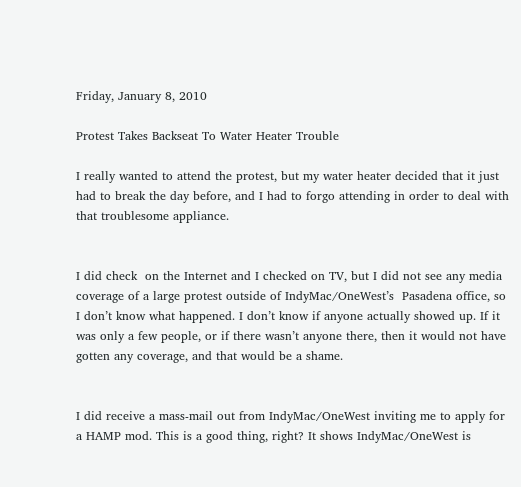Friday, January 8, 2010

Protest Takes Backseat To Water Heater Trouble

I really wanted to attend the protest, but my water heater decided that it just had to break the day before, and I had to forgo attending in order to deal with that troublesome appliance.


I did check  on the Internet and I checked on TV, but I did not see any media coverage of a large protest outside of IndyMac/OneWest’s  Pasadena office, so I don’t know what happened. I don’t know if anyone actually showed up. If it was only a few people, or if there wasn’t anyone there, then it would not have gotten any coverage, and that would be a shame.


I did receive a mass-mail out from IndyMac/OneWest inviting me to apply for a HAMP mod. This is a good thing, right? It shows IndyMac/OneWest is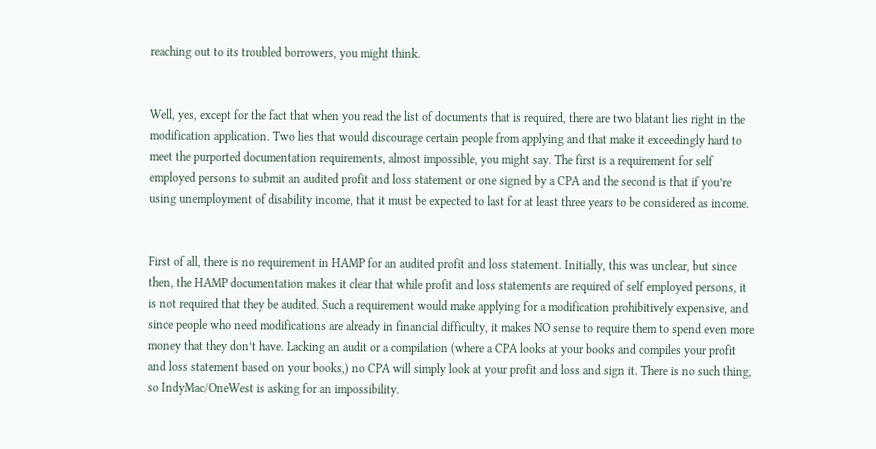reaching out to its troubled borrowers, you might think.


Well, yes, except for the fact that when you read the list of documents that is required, there are two blatant lies right in the modification application. Two lies that would discourage certain people from applying and that make it exceedingly hard to meet the purported documentation requirements, almost impossible, you might say. The first is a requirement for self employed persons to submit an audited profit and loss statement or one signed by a CPA and the second is that if you’re using unemployment of disability income, that it must be expected to last for at least three years to be considered as income.


First of all, there is no requirement in HAMP for an audited profit and loss statement. Initially, this was unclear, but since then, the HAMP documentation makes it clear that while profit and loss statements are required of self employed persons, it is not required that they be audited. Such a requirement would make applying for a modification prohibitively expensive, and since people who need modifications are already in financial difficulty, it makes NO sense to require them to spend even more money that they don’t have. Lacking an audit or a compilation (where a CPA looks at your books and compiles your profit and loss statement based on your books,) no CPA will simply look at your profit and loss and sign it. There is no such thing, so IndyMac/OneWest is asking for an impossibility.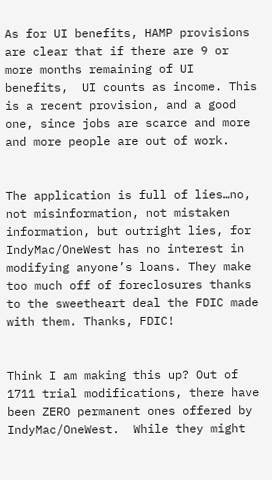As for UI benefits, HAMP provisions are clear that if there are 9 or more months remaining of UI benefits,  UI counts as income. This is a recent provision, and a good one, since jobs are scarce and more and more people are out of work.


The application is full of lies…no, not misinformation, not mistaken information, but outright lies, for IndyMac/OneWest has no interest in modifying anyone’s loans. They make too much off of foreclosures thanks to the sweetheart deal the FDIC made with them. Thanks, FDIC!


Think I am making this up? Out of 1711 trial modifications, there have been ZERO permanent ones offered by IndyMac/OneWest.  While they might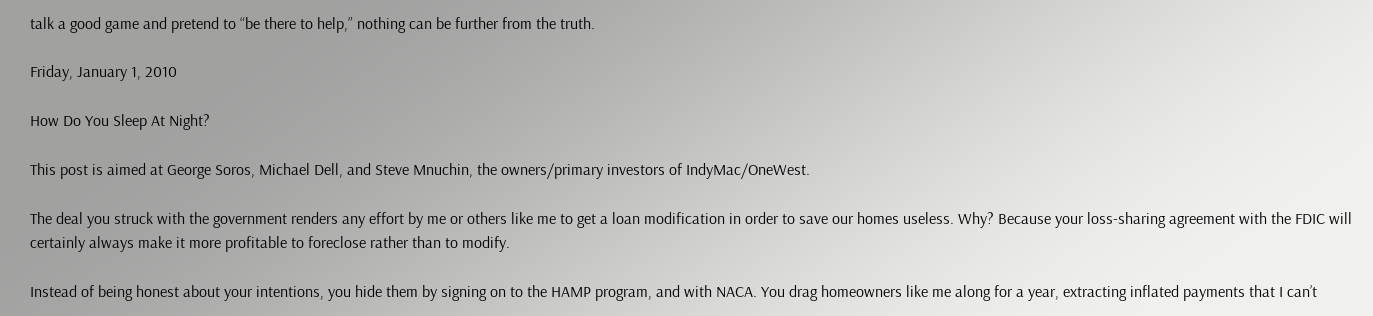talk a good game and pretend to “be there to help,” nothing can be further from the truth.

Friday, January 1, 2010

How Do You Sleep At Night?

This post is aimed at George Soros, Michael Dell, and Steve Mnuchin, the owners/primary investors of IndyMac/OneWest.

The deal you struck with the government renders any effort by me or others like me to get a loan modification in order to save our homes useless. Why? Because your loss-sharing agreement with the FDIC will certainly always make it more profitable to foreclose rather than to modify.

Instead of being honest about your intentions, you hide them by signing on to the HAMP program, and with NACA. You drag homeowners like me along for a year, extracting inflated payments that I can’t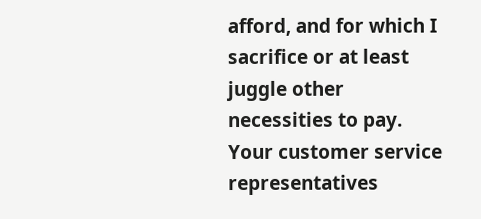afford, and for which I sacrifice or at least juggle other necessities to pay. Your customer service representatives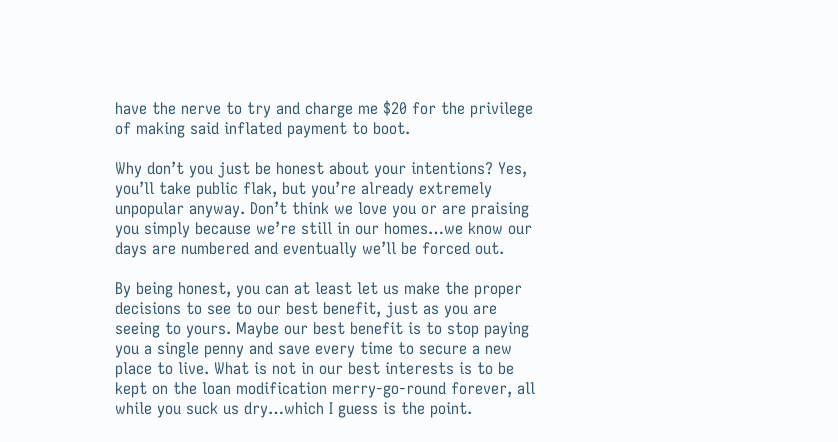have the nerve to try and charge me $20 for the privilege of making said inflated payment to boot.

Why don’t you just be honest about your intentions? Yes, you’ll take public flak, but you’re already extremely unpopular anyway. Don’t think we love you or are praising you simply because we’re still in our homes…we know our days are numbered and eventually we’ll be forced out.

By being honest, you can at least let us make the proper decisions to see to our best benefit, just as you are seeing to yours. Maybe our best benefit is to stop paying you a single penny and save every time to secure a new place to live. What is not in our best interests is to be kept on the loan modification merry-go-round forever, all while you suck us dry…which I guess is the point.